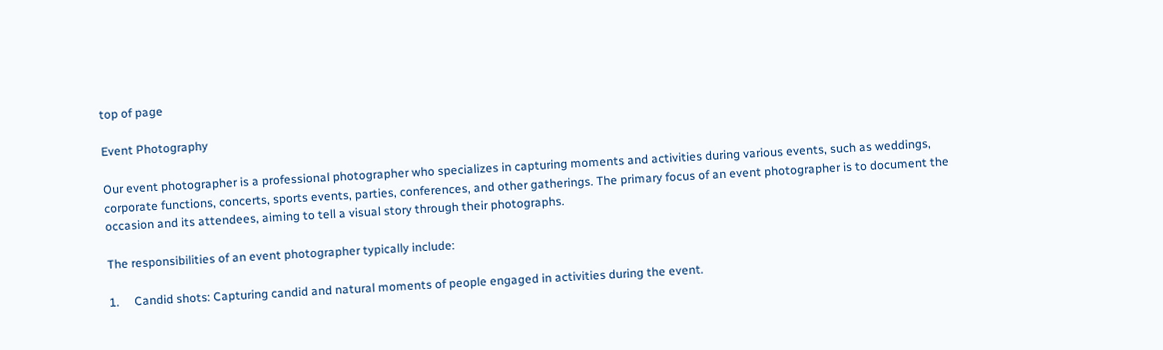top of page

Event Photography

Our event photographer is a professional photographer who specializes in capturing moments and activities during various events, such as weddings, corporate functions, concerts, sports events, parties, conferences, and other gatherings. The primary focus of an event photographer is to document the occasion and its attendees, aiming to tell a visual story through their photographs.

The responsibilities of an event photographer typically include:

1.     Candid shots: Capturing candid and natural moments of people engaged in activities during the event.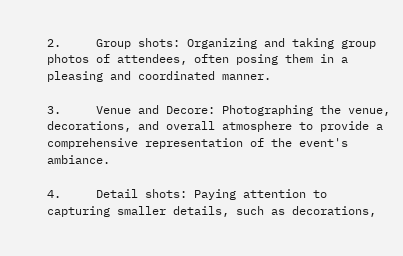2.     Group shots: Organizing and taking group photos of attendees, often posing them in a pleasing and coordinated manner.

3.     Venue and Decore: Photographing the venue, decorations, and overall atmosphere to provide a comprehensive representation of the event's ambiance.

4.     Detail shots: Paying attention to capturing smaller details, such as decorations,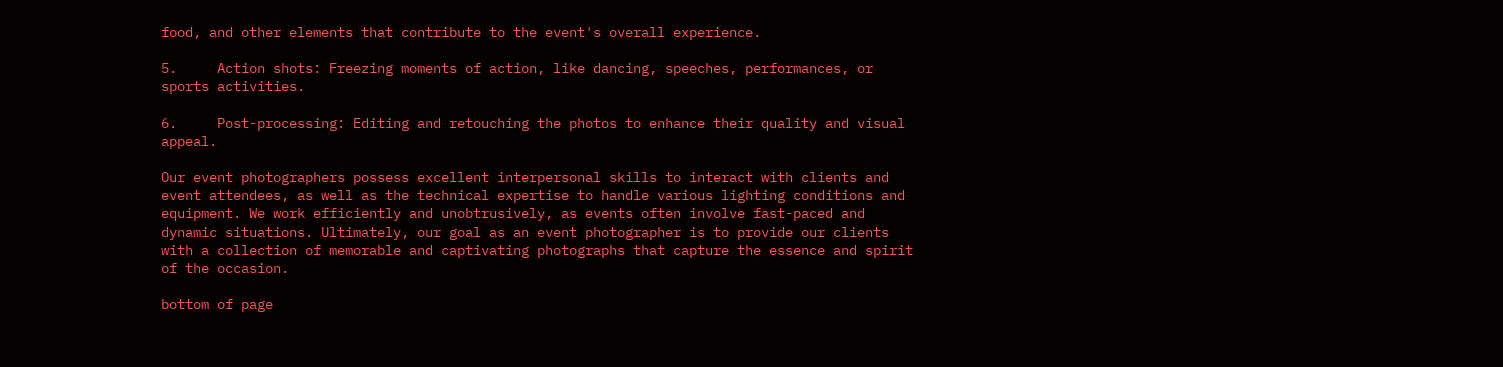food, and other elements that contribute to the event's overall experience.

5.     Action shots: Freezing moments of action, like dancing, speeches, performances, or sports activities.

6.     Post-processing: Editing and retouching the photos to enhance their quality and visual appeal.

Our event photographers possess excellent interpersonal skills to interact with clients and event attendees, as well as the technical expertise to handle various lighting conditions and equipment. We work efficiently and unobtrusively, as events often involve fast-paced and dynamic situations. Ultimately, our goal as an event photographer is to provide our clients with a collection of memorable and captivating photographs that capture the essence and spirit of the occasion.

bottom of page